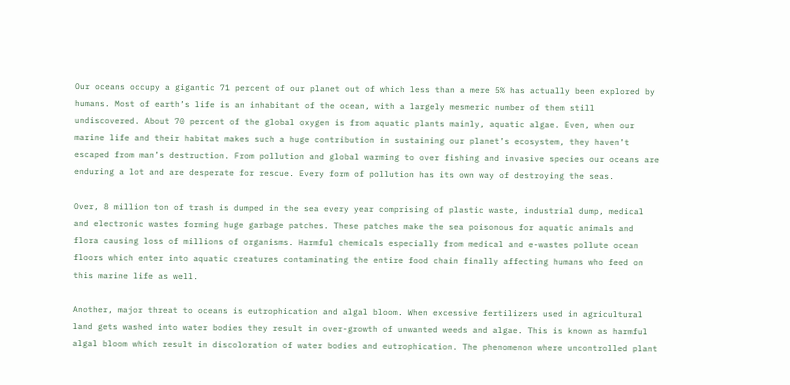Our oceans occupy a gigantic 71 percent of our planet out of which less than a mere 5% has actually been explored by humans. Most of earth’s life is an inhabitant of the ocean, with a largely mesmeric number of them still undiscovered. About 70 percent of the global oxygen is from aquatic plants mainly, aquatic algae. Even, when our marine life and their habitat makes such a huge contribution in sustaining our planet’s ecosystem, they haven’t escaped from man’s destruction. From pollution and global warming to over fishing and invasive species our oceans are enduring a lot and are desperate for rescue. Every form of pollution has its own way of destroying the seas.

Over, 8 million ton of trash is dumped in the sea every year comprising of plastic waste, industrial dump, medical and electronic wastes forming huge garbage patches. These patches make the sea poisonous for aquatic animals and flora causing loss of millions of organisms. Harmful chemicals especially from medical and e-wastes pollute ocean floors which enter into aquatic creatures contaminating the entire food chain finally affecting humans who feed on this marine life as well.

Another, major threat to oceans is eutrophication and algal bloom. When excessive fertilizers used in agricultural land gets washed into water bodies they result in over-growth of unwanted weeds and algae. This is known as harmful algal bloom which result in discoloration of water bodies and eutrophication. The phenomenon where uncontrolled plant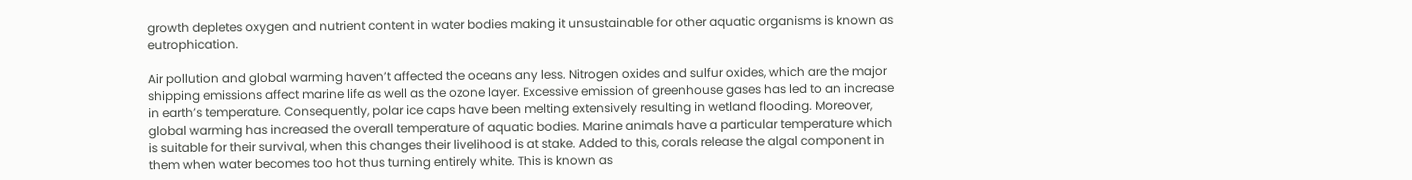growth depletes oxygen and nutrient content in water bodies making it unsustainable for other aquatic organisms is known as eutrophication.

Air pollution and global warming haven’t affected the oceans any less. Nitrogen oxides and sulfur oxides, which are the major shipping emissions affect marine life as well as the ozone layer. Excessive emission of greenhouse gases has led to an increase in earth’s temperature. Consequently, polar ice caps have been melting extensively resulting in wetland flooding. Moreover, global warming has increased the overall temperature of aquatic bodies. Marine animals have a particular temperature which is suitable for their survival, when this changes their livelihood is at stake. Added to this, corals release the algal component in them when water becomes too hot thus turning entirely white. This is known as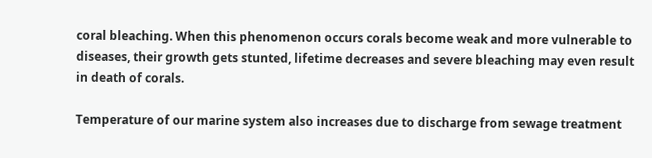coral bleaching. When this phenomenon occurs corals become weak and more vulnerable to diseases, their growth gets stunted, lifetime decreases and severe bleaching may even result in death of corals.

Temperature of our marine system also increases due to discharge from sewage treatment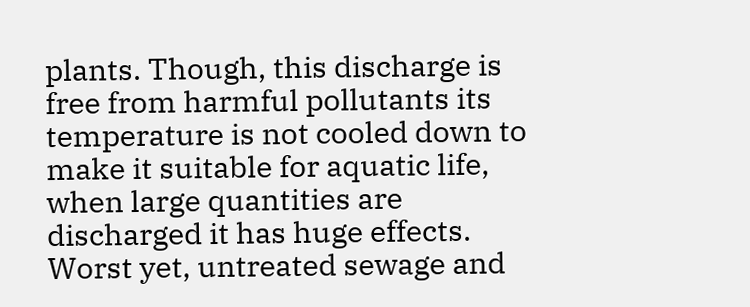plants. Though, this discharge is free from harmful pollutants its temperature is not cooled down to make it suitable for aquatic life, when large quantities are discharged it has huge effects. Worst yet, untreated sewage and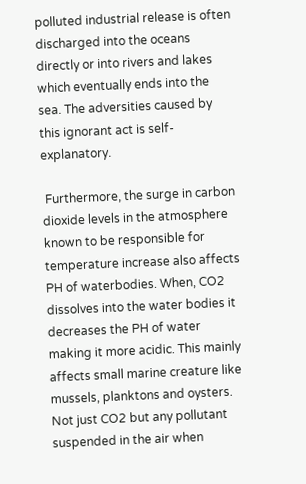polluted industrial release is often discharged into the oceans directly or into rivers and lakes which eventually ends into the sea. The adversities caused by this ignorant act is self-explanatory.

 Furthermore, the surge in carbon dioxide levels in the atmosphere known to be responsible for temperature increase also affects PH of waterbodies. When, CO2 dissolves into the water bodies it decreases the PH of water making it more acidic. This mainly affects small marine creature like mussels, planktons and oysters. Not just CO2 but any pollutant suspended in the air when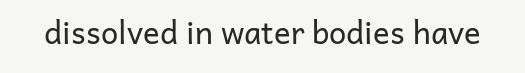dissolved in water bodies have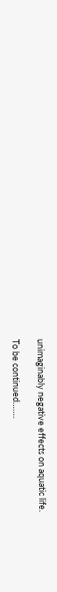unimaginably negative effects on aquatic life.

To be continued…….